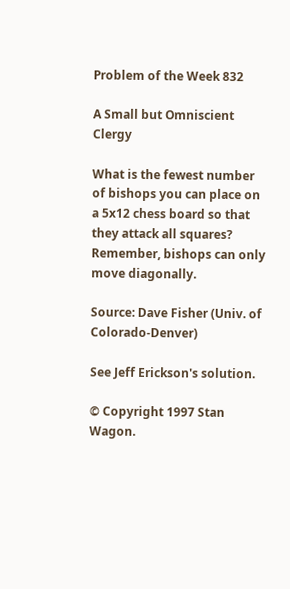Problem of the Week 832

A Small but Omniscient Clergy

What is the fewest number of bishops you can place on a 5x12 chess board so that they attack all squares? Remember, bishops can only move diagonally.

Source: Dave Fisher (Univ. of Colorado-Denver)

See Jeff Erickson's solution.

© Copyright 1997 Stan Wagon.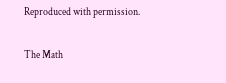Reproduced with permission.

The Math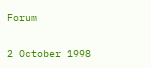Forum

2 October 1998